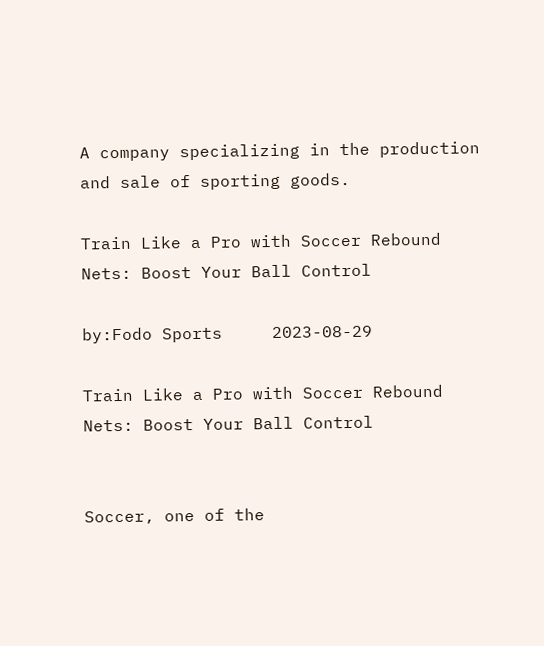A company specializing in the production and sale of sporting goods.

Train Like a Pro with Soccer Rebound Nets: Boost Your Ball Control

by:Fodo Sports     2023-08-29

Train Like a Pro with Soccer Rebound Nets: Boost Your Ball Control


Soccer, one of the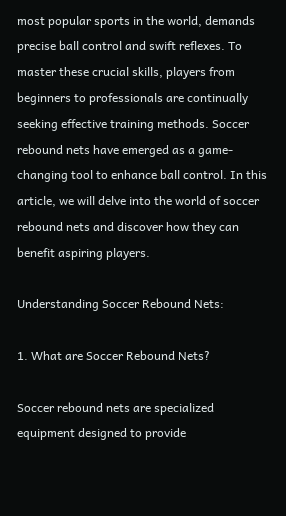most popular sports in the world, demands precise ball control and swift reflexes. To master these crucial skills, players from beginners to professionals are continually seeking effective training methods. Soccer rebound nets have emerged as a game-changing tool to enhance ball control. In this article, we will delve into the world of soccer rebound nets and discover how they can benefit aspiring players.

Understanding Soccer Rebound Nets:

1. What are Soccer Rebound Nets?

Soccer rebound nets are specialized equipment designed to provide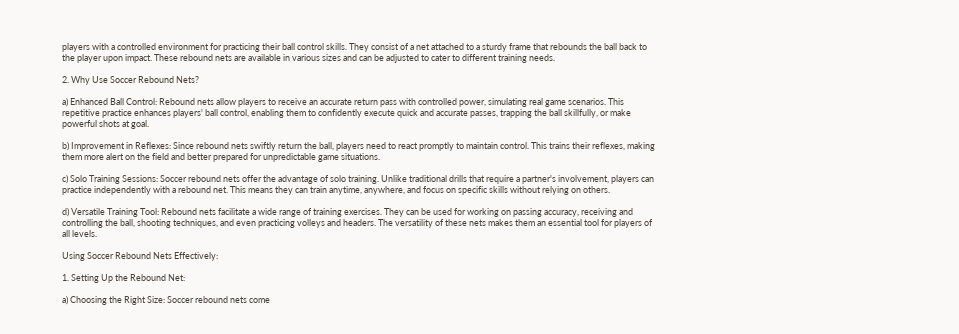players with a controlled environment for practicing their ball control skills. They consist of a net attached to a sturdy frame that rebounds the ball back to the player upon impact. These rebound nets are available in various sizes and can be adjusted to cater to different training needs.

2. Why Use Soccer Rebound Nets?

a) Enhanced Ball Control: Rebound nets allow players to receive an accurate return pass with controlled power, simulating real game scenarios. This repetitive practice enhances players' ball control, enabling them to confidently execute quick and accurate passes, trapping the ball skillfully, or make powerful shots at goal.

b) Improvement in Reflexes: Since rebound nets swiftly return the ball, players need to react promptly to maintain control. This trains their reflexes, making them more alert on the field and better prepared for unpredictable game situations.

c) Solo Training Sessions: Soccer rebound nets offer the advantage of solo training. Unlike traditional drills that require a partner's involvement, players can practice independently with a rebound net. This means they can train anytime, anywhere, and focus on specific skills without relying on others.

d) Versatile Training Tool: Rebound nets facilitate a wide range of training exercises. They can be used for working on passing accuracy, receiving and controlling the ball, shooting techniques, and even practicing volleys and headers. The versatility of these nets makes them an essential tool for players of all levels.

Using Soccer Rebound Nets Effectively:

1. Setting Up the Rebound Net:

a) Choosing the Right Size: Soccer rebound nets come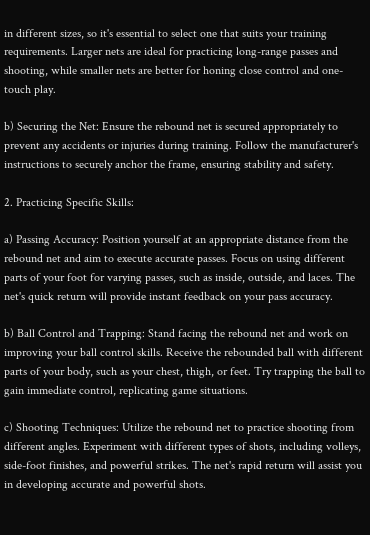in different sizes, so it's essential to select one that suits your training requirements. Larger nets are ideal for practicing long-range passes and shooting, while smaller nets are better for honing close control and one-touch play.

b) Securing the Net: Ensure the rebound net is secured appropriately to prevent any accidents or injuries during training. Follow the manufacturer's instructions to securely anchor the frame, ensuring stability and safety.

2. Practicing Specific Skills:

a) Passing Accuracy: Position yourself at an appropriate distance from the rebound net and aim to execute accurate passes. Focus on using different parts of your foot for varying passes, such as inside, outside, and laces. The net's quick return will provide instant feedback on your pass accuracy.

b) Ball Control and Trapping: Stand facing the rebound net and work on improving your ball control skills. Receive the rebounded ball with different parts of your body, such as your chest, thigh, or feet. Try trapping the ball to gain immediate control, replicating game situations.

c) Shooting Techniques: Utilize the rebound net to practice shooting from different angles. Experiment with different types of shots, including volleys, side-foot finishes, and powerful strikes. The net's rapid return will assist you in developing accurate and powerful shots.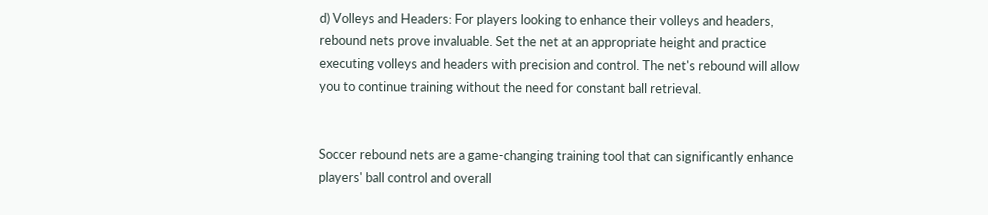d) Volleys and Headers: For players looking to enhance their volleys and headers, rebound nets prove invaluable. Set the net at an appropriate height and practice executing volleys and headers with precision and control. The net's rebound will allow you to continue training without the need for constant ball retrieval.


Soccer rebound nets are a game-changing training tool that can significantly enhance players' ball control and overall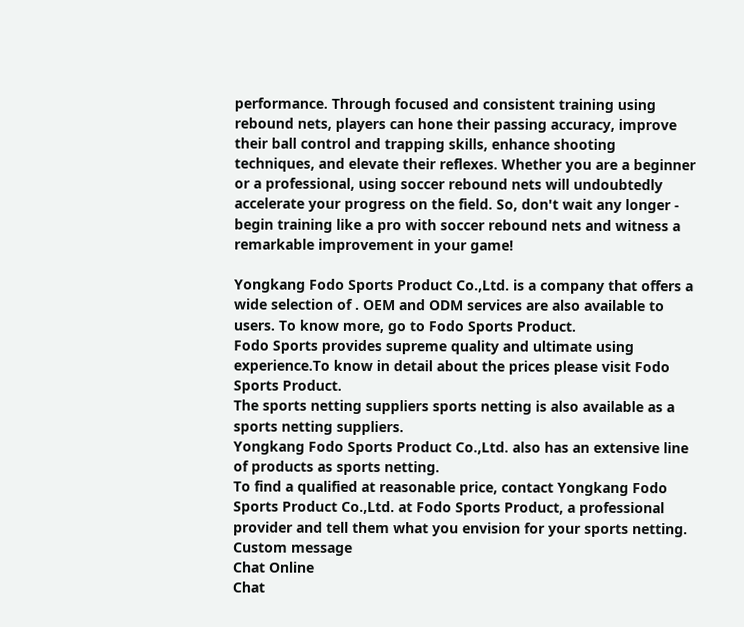performance. Through focused and consistent training using rebound nets, players can hone their passing accuracy, improve their ball control and trapping skills, enhance shooting techniques, and elevate their reflexes. Whether you are a beginner or a professional, using soccer rebound nets will undoubtedly accelerate your progress on the field. So, don't wait any longer - begin training like a pro with soccer rebound nets and witness a remarkable improvement in your game!

Yongkang Fodo Sports Product Co.,Ltd. is a company that offers a wide selection of . OEM and ODM services are also available to users. To know more, go to Fodo Sports Product.
Fodo Sports provides supreme quality and ultimate using experience.To know in detail about the prices please visit Fodo Sports Product.
The sports netting suppliers sports netting is also available as a sports netting suppliers.
Yongkang Fodo Sports Product Co.,Ltd. also has an extensive line of products as sports netting.
To find a qualified at reasonable price, contact Yongkang Fodo Sports Product Co.,Ltd. at Fodo Sports Product, a professional provider and tell them what you envision for your sports netting.
Custom message
Chat Online
Chat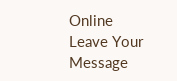Online
Leave Your Message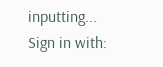inputting...
Sign in with: